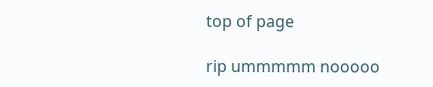top of page

rip ummmmm nooooo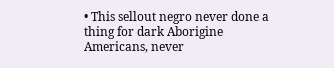• This sellout negro never done a thing for dark Aborigine Americans, never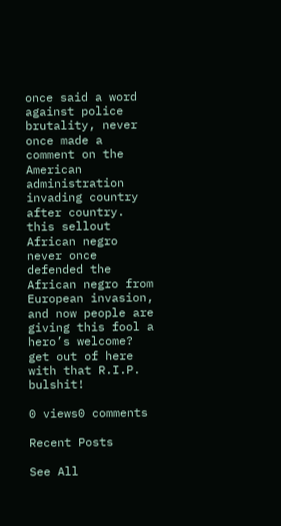once said a word against police brutality, never once made a comment on the American administration invading country after country. this sellout African negro never once defended the African negro from European invasion, and now people are giving this fool a hero’s welcome? get out of here with that R.I.P. bulshit!

0 views0 comments

Recent Posts

See All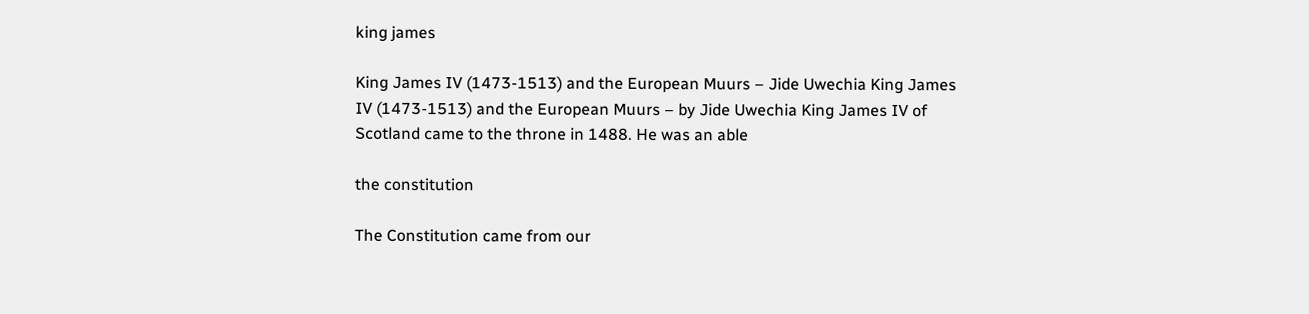king james

King James IV (1473-1513) and the European Muurs – Jide Uwechia King James IV (1473-1513) and the European Muurs – by Jide Uwechia King James IV of Scotland came to the throne in 1488. He was an able

the constitution

The Constitution came from our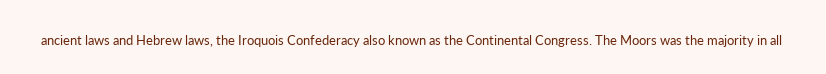ancient laws and Hebrew laws, the Iroquois Confederacy also known as the Continental Congress. The Moors was the majority in all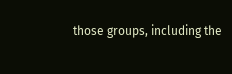those groups, including the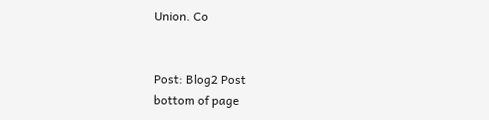Union. Co


Post: Blog2 Post
bottom of page